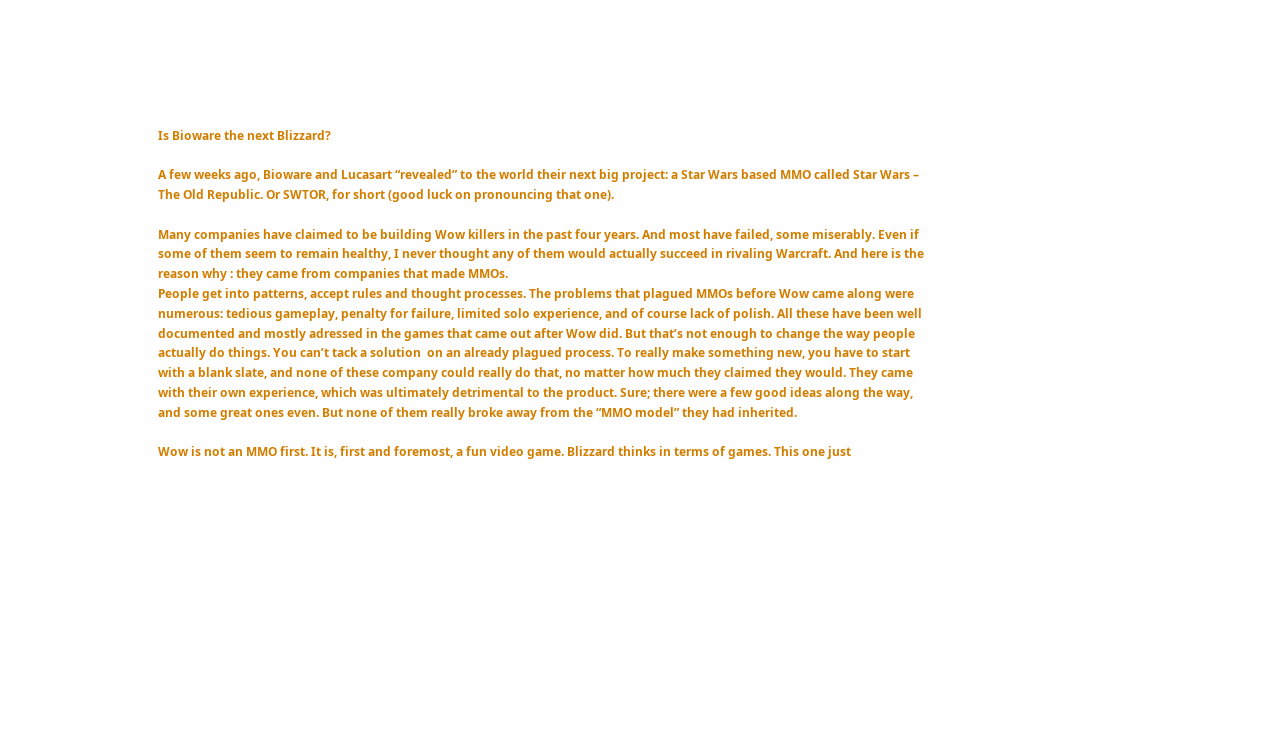Is Bioware the next Blizzard?

A few weeks ago, Bioware and Lucasart “revealed” to the world their next big project: a Star Wars based MMO called Star Wars – The Old Republic. Or SWTOR, for short (good luck on pronouncing that one).

Many companies have claimed to be building Wow killers in the past four years. And most have failed, some miserably. Even if some of them seem to remain healthy, I never thought any of them would actually succeed in rivaling Warcraft. And here is the reason why : they came from companies that made MMOs.
People get into patterns, accept rules and thought processes. The problems that plagued MMOs before Wow came along were numerous: tedious gameplay, penalty for failure, limited solo experience, and of course lack of polish. All these have been well documented and mostly adressed in the games that came out after Wow did. But that’s not enough to change the way people actually do things. You can’t tack a solution  on an already plagued process. To really make something new, you have to start with a blank slate, and none of these company could really do that, no matter how much they claimed they would. They came with their own experience, which was ultimately detrimental to the product. Sure; there were a few good ideas along the way, and some great ones even. But none of them really broke away from the “MMO model” they had inherited.

Wow is not an MMO first. It is, first and foremost, a fun video game. Blizzard thinks in terms of games. This one just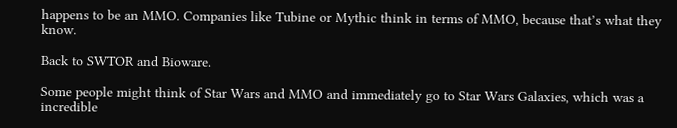happens to be an MMO. Companies like Tubine or Mythic think in terms of MMO, because that’s what they know.

Back to SWTOR and Bioware.

Some people might think of Star Wars and MMO and immediately go to Star Wars Galaxies, which was a incredible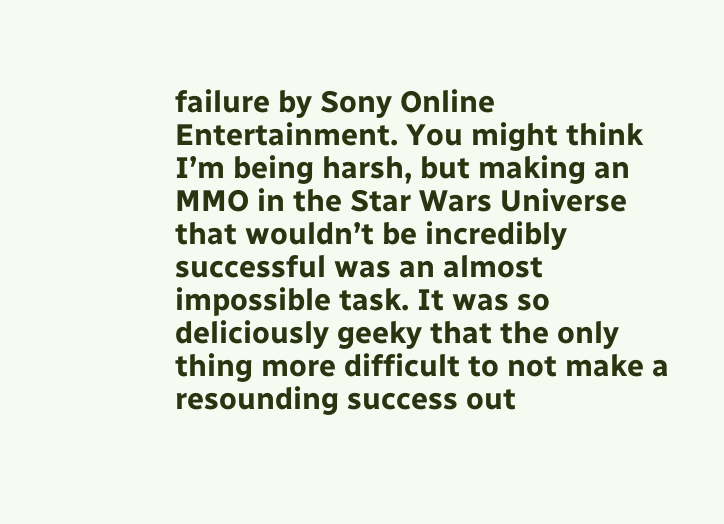failure by Sony Online Entertainment. You might think I’m being harsh, but making an MMO in the Star Wars Universe that wouldn’t be incredibly successful was an almost impossible task. It was so deliciously geeky that the only thing more difficult to not make a resounding success out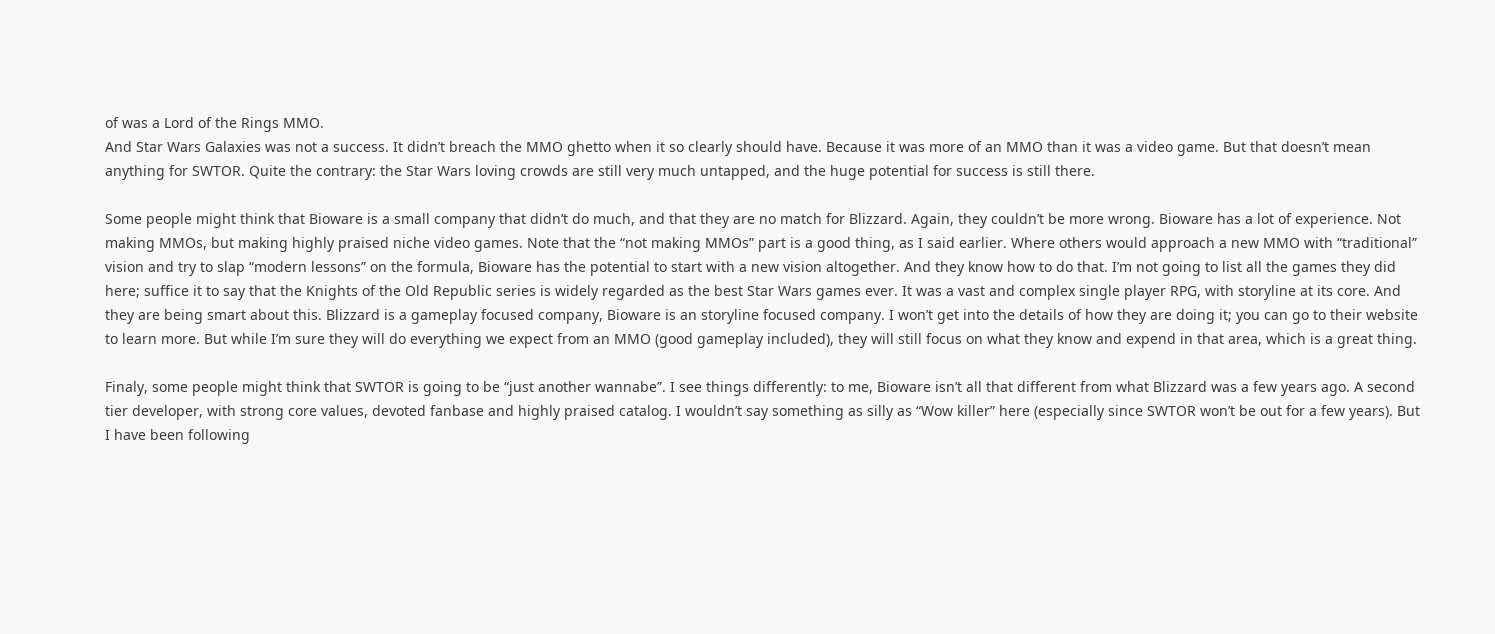of was a Lord of the Rings MMO.
And Star Wars Galaxies was not a success. It didn’t breach the MMO ghetto when it so clearly should have. Because it was more of an MMO than it was a video game. But that doesn’t mean anything for SWTOR. Quite the contrary: the Star Wars loving crowds are still very much untapped, and the huge potential for success is still there.

Some people might think that Bioware is a small company that didn’t do much, and that they are no match for Blizzard. Again, they couldn’t be more wrong. Bioware has a lot of experience. Not making MMOs, but making highly praised niche video games. Note that the “not making MMOs” part is a good thing, as I said earlier. Where others would approach a new MMO with “traditional” vision and try to slap “modern lessons” on the formula, Bioware has the potential to start with a new vision altogether. And they know how to do that. I’m not going to list all the games they did here; suffice it to say that the Knights of the Old Republic series is widely regarded as the best Star Wars games ever. It was a vast and complex single player RPG, with storyline at its core. And they are being smart about this. Blizzard is a gameplay focused company, Bioware is an storyline focused company. I won’t get into the details of how they are doing it; you can go to their website to learn more. But while I’m sure they will do everything we expect from an MMO (good gameplay included), they will still focus on what they know and expend in that area, which is a great thing.

Finaly, some people might think that SWTOR is going to be “just another wannabe”. I see things differently: to me, Bioware isn’t all that different from what Blizzard was a few years ago. A second tier developer, with strong core values, devoted fanbase and highly praised catalog. I wouldn’t say something as silly as “Wow killer” here (especially since SWTOR won’t be out for a few years). But I have been following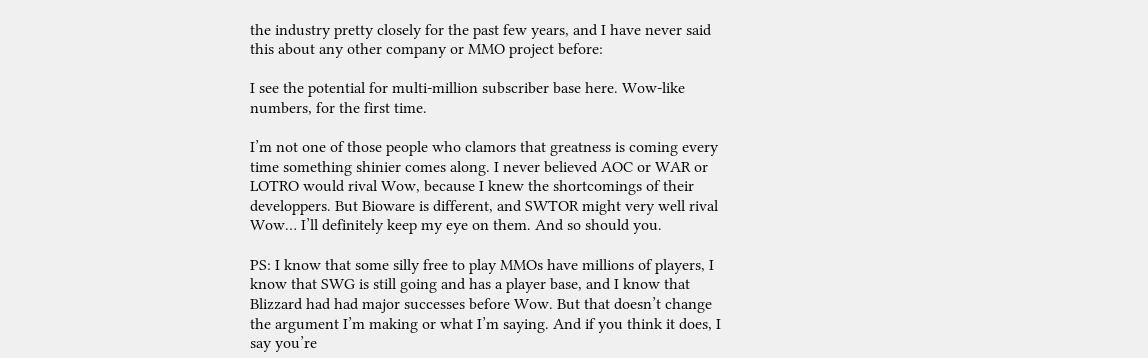the industry pretty closely for the past few years, and I have never said this about any other company or MMO project before:

I see the potential for multi-million subscriber base here. Wow-like numbers, for the first time.

I’m not one of those people who clamors that greatness is coming every time something shinier comes along. I never believed AOC or WAR or LOTRO would rival Wow, because I knew the shortcomings of their developpers. But Bioware is different, and SWTOR might very well rival Wow… I’ll definitely keep my eye on them. And so should you.

PS: I know that some silly free to play MMOs have millions of players, I know that SWG is still going and has a player base, and I know that Blizzard had had major successes before Wow. But that doesn’t change the argument I’m making or what I’m saying. And if you think it does, I say you’re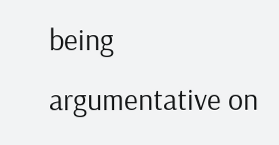being argumentative on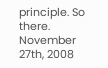principle. So there.
November 27th, 2008